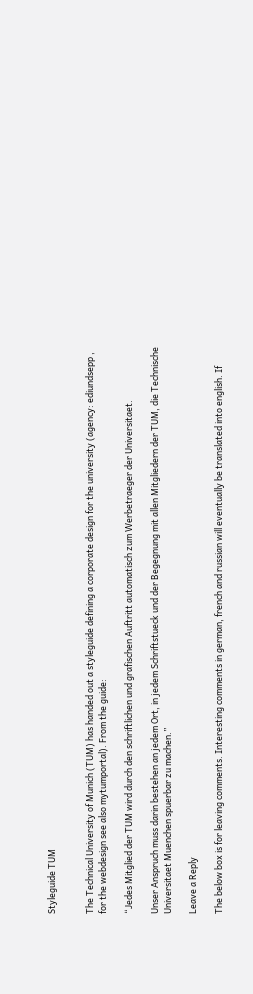Styleguide TUM


The Technical University of Munich (TUM) has handed out a styleguide defining a corporate design for the university (agency: ediundsepp , for the webdesign see also mytumportal). From the guide:

“Jedes Mitglied der TUM wird durch den schriftlichen und grafischen Auftritt automatisch zum Werbetraeger der Universitaet.

Unser Anspruch muss darin bestehen an jedem Ort, in jedem Schriftstueck und der Begegnung mit allen Mitgliedern der TUM, die Technische Universitaet Muenchen spuerbar zu machen.”

Leave a Reply

The below box is for leaving comments. Interesting comments in german, french and russian will eventually be translated into english. If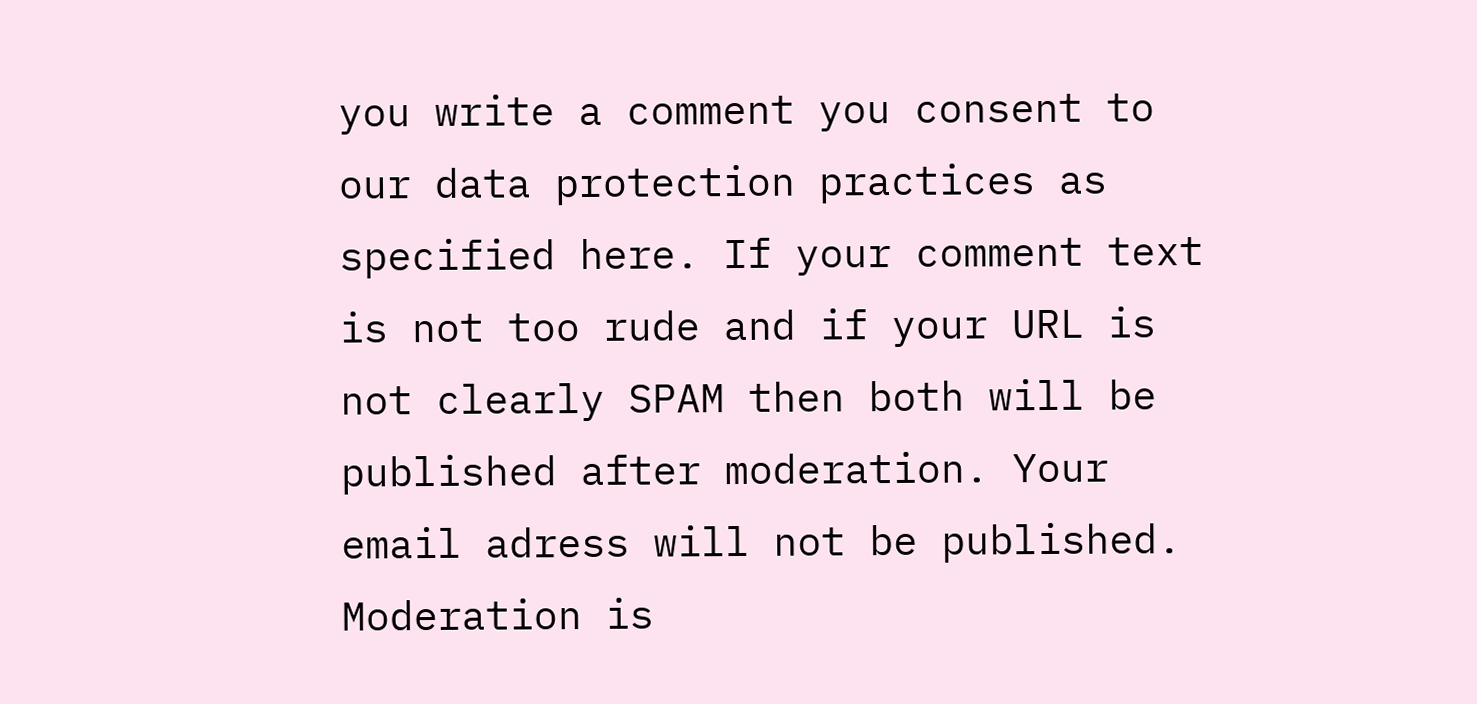you write a comment you consent to our data protection practices as specified here. If your comment text is not too rude and if your URL is not clearly SPAM then both will be published after moderation. Your email adress will not be published. Moderation is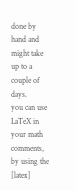done by hand and might take up to a couple of days.
you can use LaTeX in your math comments, by using the [latex]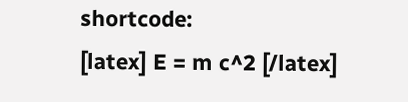shortcode:
[latex] E = m c^2 [/latex]